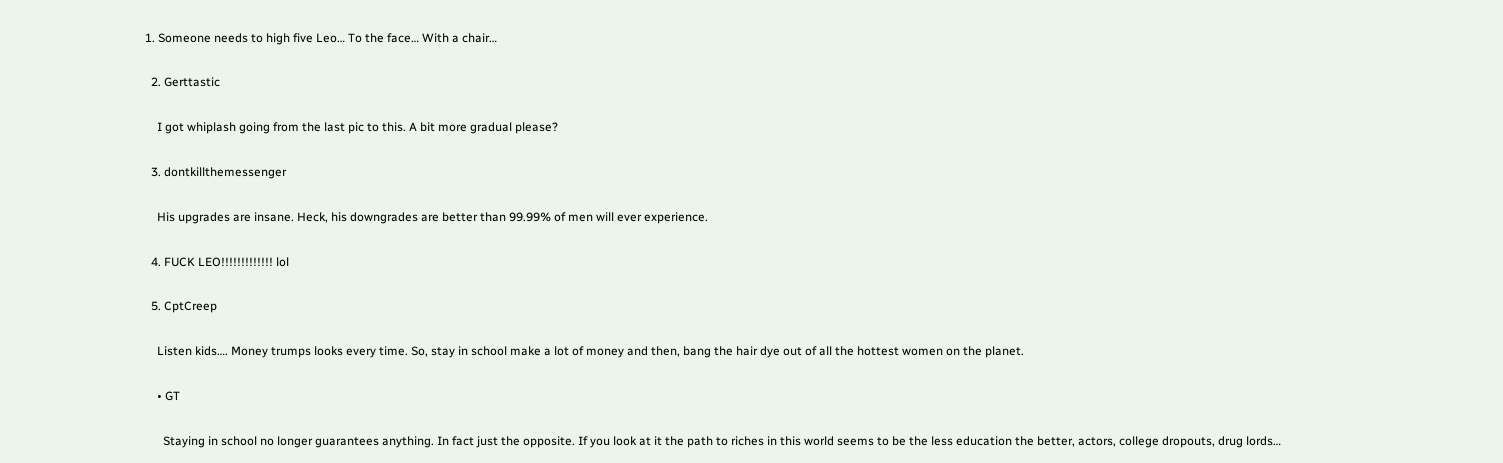1. Someone needs to high five Leo… To the face… With a chair…

  2. Gerttastic

    I got whiplash going from the last pic to this. A bit more gradual please?

  3. dontkillthemessenger

    His upgrades are insane. Heck, his downgrades are better than 99.99% of men will ever experience.

  4. FUCK LEO!!!!!!!!!!!!! lol

  5. CptCreep

    Listen kids…. Money trumps looks every time. So, stay in school make a lot of money and then, bang the hair dye out of all the hottest women on the planet.

    • GT

      Staying in school no longer guarantees anything. In fact just the opposite. If you look at it the path to riches in this world seems to be the less education the better, actors, college dropouts, drug lords…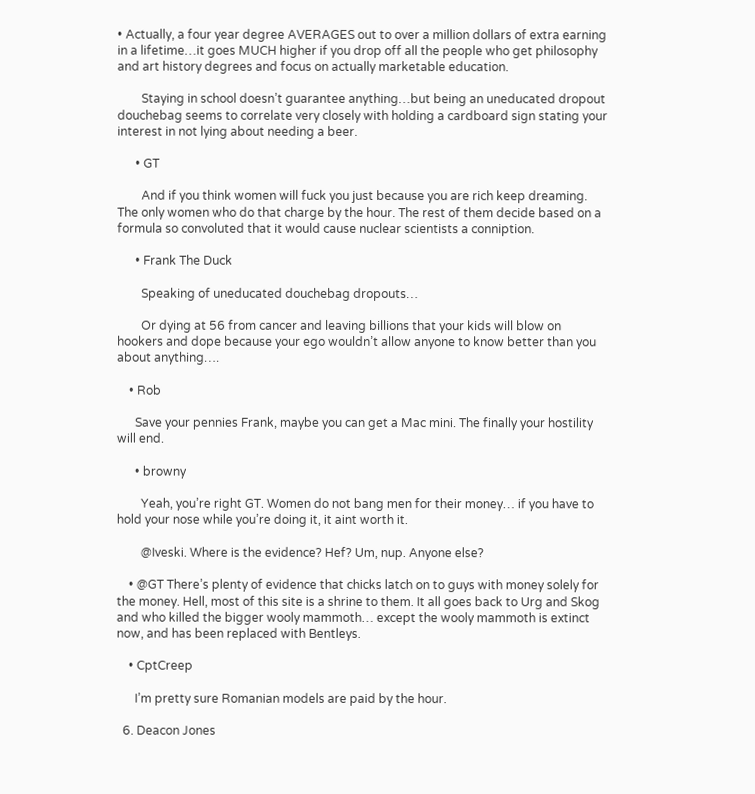• Actually, a four year degree AVERAGES out to over a million dollars of extra earning in a lifetime…it goes MUCH higher if you drop off all the people who get philosophy and art history degrees and focus on actually marketable education.

        Staying in school doesn’t guarantee anything…but being an uneducated dropout douchebag seems to correlate very closely with holding a cardboard sign stating your interest in not lying about needing a beer.

      • GT

        And if you think women will fuck you just because you are rich keep dreaming. The only women who do that charge by the hour. The rest of them decide based on a formula so convoluted that it would cause nuclear scientists a conniption.

      • Frank The Duck

        Speaking of uneducated douchebag dropouts…

        Or dying at 56 from cancer and leaving billions that your kids will blow on hookers and dope because your ego wouldn’t allow anyone to know better than you about anything….

    • Rob

      Save your pennies Frank, maybe you can get a Mac mini. The finally your hostility will end.

      • browny

        Yeah, you’re right GT. Women do not bang men for their money… if you have to hold your nose while you’re doing it, it aint worth it.

        @Iveski. Where is the evidence? Hef? Um, nup. Anyone else?

    • @GT There’s plenty of evidence that chicks latch on to guys with money solely for the money. Hell, most of this site is a shrine to them. It all goes back to Urg and Skog and who killed the bigger wooly mammoth… except the wooly mammoth is extinct now, and has been replaced with Bentleys.

    • CptCreep

      I’m pretty sure Romanian models are paid by the hour.

  6. Deacon Jones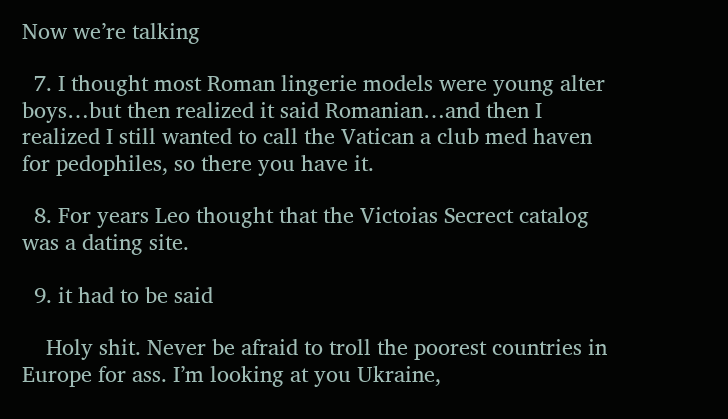Now we’re talking

  7. I thought most Roman lingerie models were young alter boys…but then realized it said Romanian…and then I realized I still wanted to call the Vatican a club med haven for pedophiles, so there you have it.

  8. For years Leo thought that the Victoias Secrect catalog was a dating site.

  9. it had to be said

    Holy shit. Never be afraid to troll the poorest countries in Europe for ass. I’m looking at you Ukraine,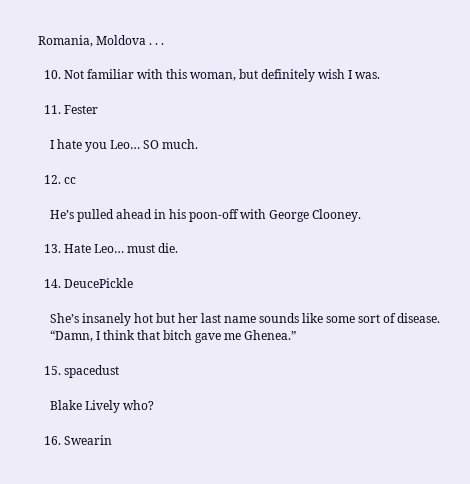Romania, Moldova . . .

  10. Not familiar with this woman, but definitely wish I was.

  11. Fester

    I hate you Leo… SO much.

  12. cc

    He’s pulled ahead in his poon-off with George Clooney.

  13. Hate Leo… must die.

  14. DeucePickle

    She’s insanely hot but her last name sounds like some sort of disease.
    “Damn, I think that bitch gave me Ghenea.”

  15. spacedust

    Blake Lively who?

  16. Swearin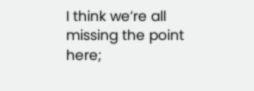I think we’re all missing the point here;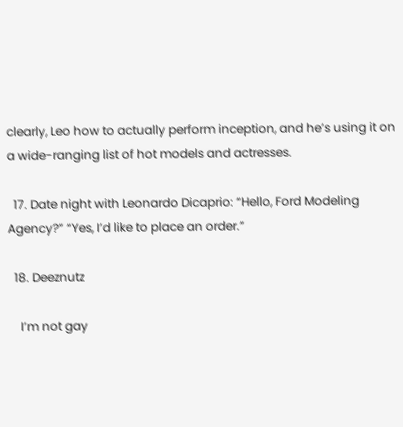clearly, Leo how to actually perform inception, and he’s using it on a wide-ranging list of hot models and actresses.

  17. Date night with Leonardo Dicaprio: “Hello, Ford Modeling Agency?” “Yes, I’d like to place an order.”

  18. Deeznutz

    I’m not gay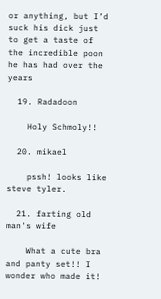or anything, but I’d suck his dick just to get a taste of the incredible poon he has had over the years

  19. Radadoon

    Holy Schmoly!!

  20. mikael

    pssh! looks like steve tyler.

  21. farting old man's wife

    What a cute bra and panty set!! I wonder who made it!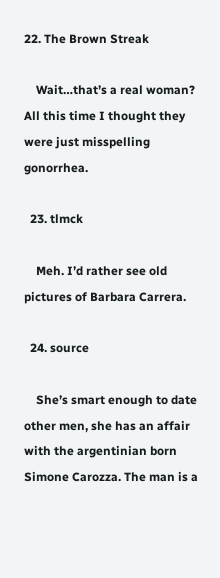22. The Brown Streak

    Wait…that’s a real woman? All this time I thought they were just misspelling gonorrhea.

  23. tlmck

    Meh. I’d rather see old pictures of Barbara Carrera.

  24. source

    She’s smart enough to date other men, she has an affair with the argentinian born Simone Carozza. The man is a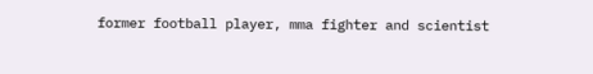former football player, mma fighter and scientist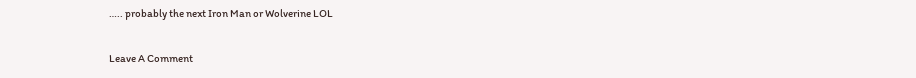….. probably the next Iron Man or Wolverine LOL

Leave A Comment